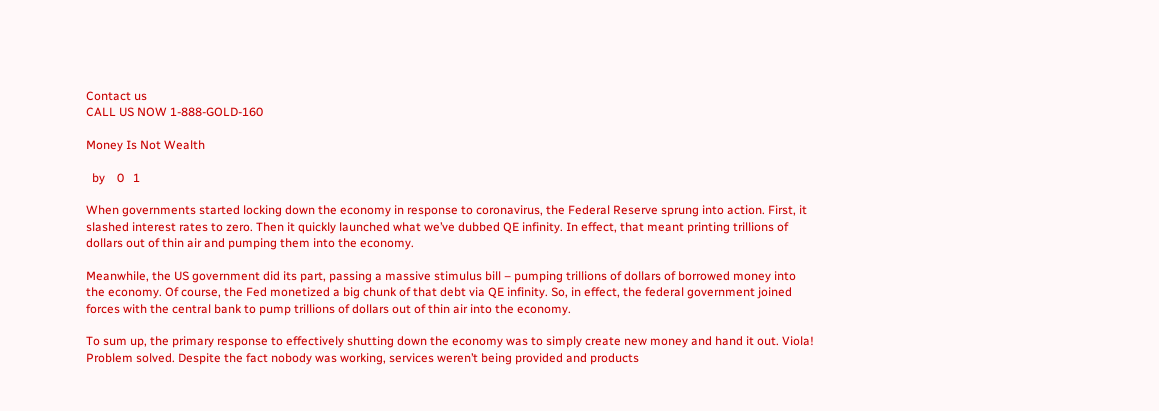Contact us
CALL US NOW 1-888-GOLD-160

Money Is Not Wealth

  by    0   1

When governments started locking down the economy in response to coronavirus, the Federal Reserve sprung into action. First, it slashed interest rates to zero. Then it quickly launched what we’ve dubbed QE infinity. In effect, that meant printing trillions of dollars out of thin air and pumping them into the economy.

Meanwhile, the US government did its part, passing a massive stimulus bill – pumping trillions of dollars of borrowed money into the economy. Of course, the Fed monetized a big chunk of that debt via QE infinity. So, in effect, the federal government joined forces with the central bank to pump trillions of dollars out of thin air into the economy.

To sum up, the primary response to effectively shutting down the economy was to simply create new money and hand it out. Viola! Problem solved. Despite the fact nobody was working, services weren’t being provided and products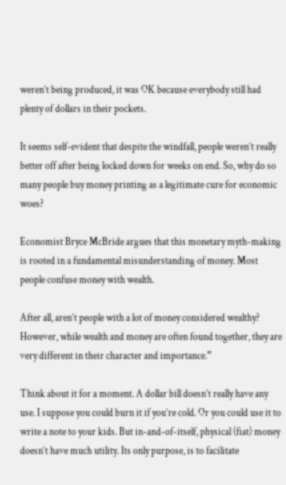weren’t being produced, it was OK because everybody still had plenty of dollars in their pockets.

It seems self-evident that despite the windfall, people weren’t really better off after being locked down for weeks on end. So, why do so many people buy money printing as a legitimate cure for economic woes?

Economist Bryce McBride argues that this monetary myth-making is rooted in a fundamental misunderstanding of money. Most people confuse money with wealth.

After all, aren’t people with a lot of money considered wealthy? However, while wealth and money are often found together, they are very different in their character and importance.”

Think about it for a moment. A dollar bill doesn’t really have any use. I suppose you could burn it if you’re cold. Or you could use it to write a note to your kids. But in-and-of-itself, physical (fiat) money doesn’t have much utility. Its only purpose, is to facilitate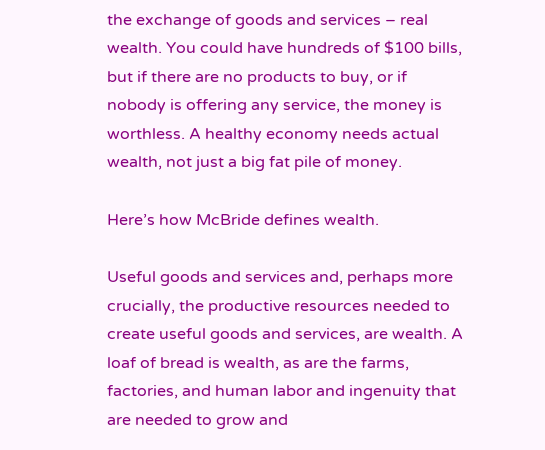the exchange of goods and services – real wealth. You could have hundreds of $100 bills, but if there are no products to buy, or if nobody is offering any service, the money is worthless. A healthy economy needs actual wealth, not just a big fat pile of money.

Here’s how McBride defines wealth.

Useful goods and services and, perhaps more crucially, the productive resources needed to create useful goods and services, are wealth. A loaf of bread is wealth, as are the farms, factories, and human labor and ingenuity that are needed to grow and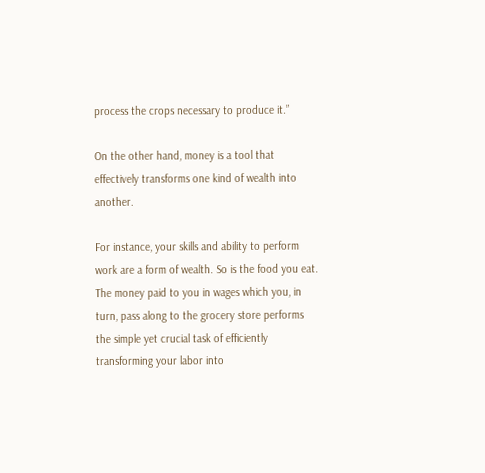process the crops necessary to produce it.”

On the other hand, money is a tool that effectively transforms one kind of wealth into another.

For instance, your skills and ability to perform work are a form of wealth. So is the food you eat. The money paid to you in wages which you, in turn, pass along to the grocery store performs the simple yet crucial task of efficiently transforming your labor into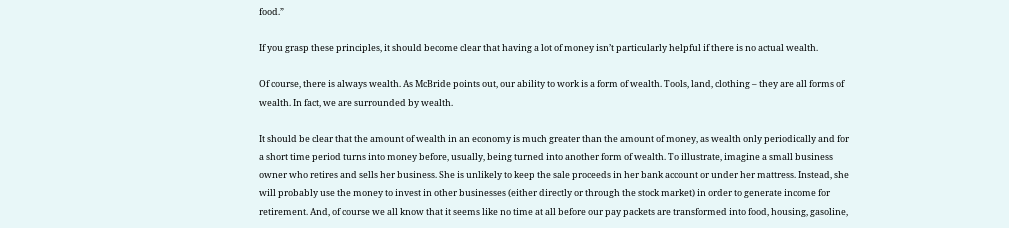food.”

If you grasp these principles, it should become clear that having a lot of money isn’t particularly helpful if there is no actual wealth.

Of course, there is always wealth. As McBride points out, our ability to work is a form of wealth. Tools, land, clothing – they are all forms of wealth. In fact, we are surrounded by wealth.

It should be clear that the amount of wealth in an economy is much greater than the amount of money, as wealth only periodically and for a short time period turns into money before, usually, being turned into another form of wealth. To illustrate, imagine a small business owner who retires and sells her business. She is unlikely to keep the sale proceeds in her bank account or under her mattress. Instead, she will probably use the money to invest in other businesses (either directly or through the stock market) in order to generate income for retirement. And, of course we all know that it seems like no time at all before our pay packets are transformed into food, housing, gasoline,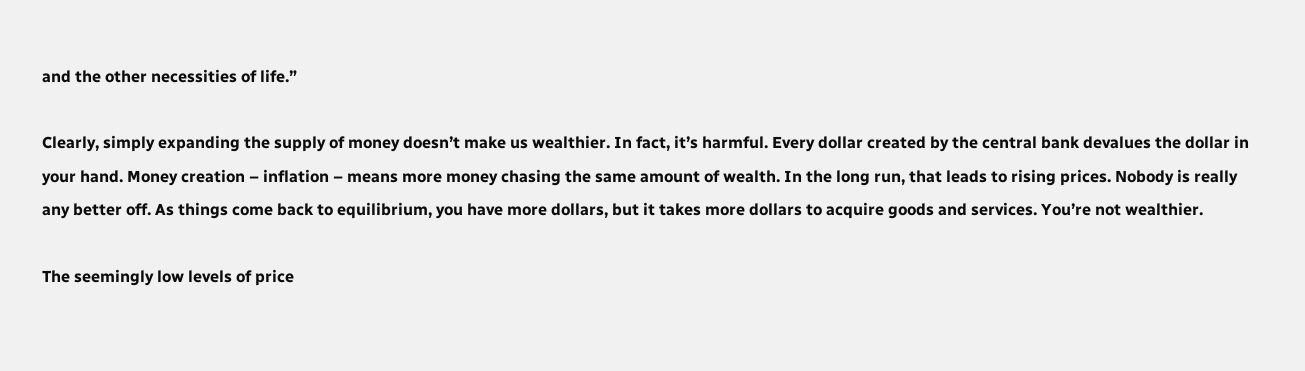and the other necessities of life.”

Clearly, simply expanding the supply of money doesn’t make us wealthier. In fact, it’s harmful. Every dollar created by the central bank devalues the dollar in your hand. Money creation – inflation – means more money chasing the same amount of wealth. In the long run, that leads to rising prices. Nobody is really any better off. As things come back to equilibrium, you have more dollars, but it takes more dollars to acquire goods and services. You’re not wealthier.

The seemingly low levels of price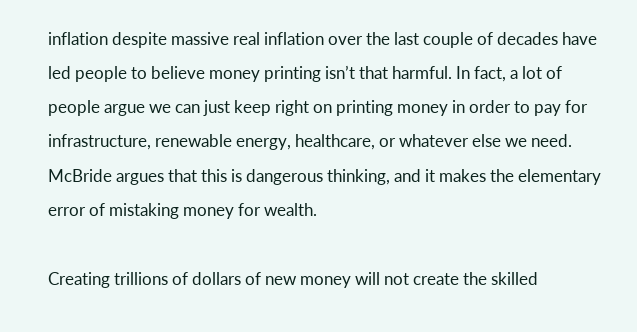inflation despite massive real inflation over the last couple of decades have led people to believe money printing isn’t that harmful. In fact, a lot of people argue we can just keep right on printing money in order to pay for infrastructure, renewable energy, healthcare, or whatever else we need. McBride argues that this is dangerous thinking, and it makes the elementary error of mistaking money for wealth.

Creating trillions of dollars of new money will not create the skilled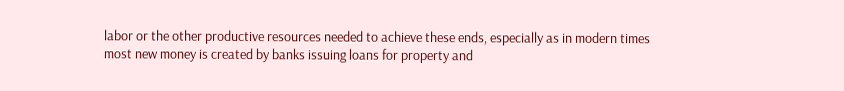labor or the other productive resources needed to achieve these ends, especially as in modern times most new money is created by banks issuing loans for property and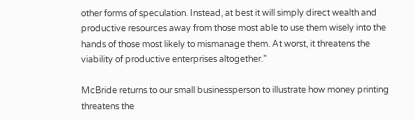other forms of speculation. Instead, at best it will simply direct wealth and productive resources away from those most able to use them wisely into the hands of those most likely to mismanage them. At worst, it threatens the viability of productive enterprises altogether.”

McBride returns to our small businessperson to illustrate how money printing threatens the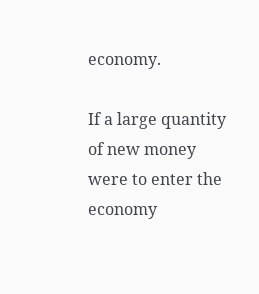economy.

If a large quantity of new money were to enter the economy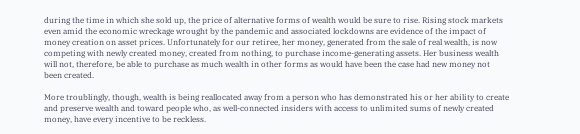during the time in which she sold up, the price of alternative forms of wealth would be sure to rise. Rising stock markets even amid the economic wreckage wrought by the pandemic and associated lockdowns are evidence of the impact of money creation on asset prices. Unfortunately for our retiree, her money, generated from the sale of real wealth, is now competing with newly created money, created from nothing, to purchase income-generating assets. Her business wealth will not, therefore, be able to purchase as much wealth in other forms as would have been the case had new money not been created.

More troublingly, though, wealth is being reallocated away from a person who has demonstrated his or her ability to create and preserve wealth and toward people who, as well-connected insiders with access to unlimited sums of newly created money, have every incentive to be reckless.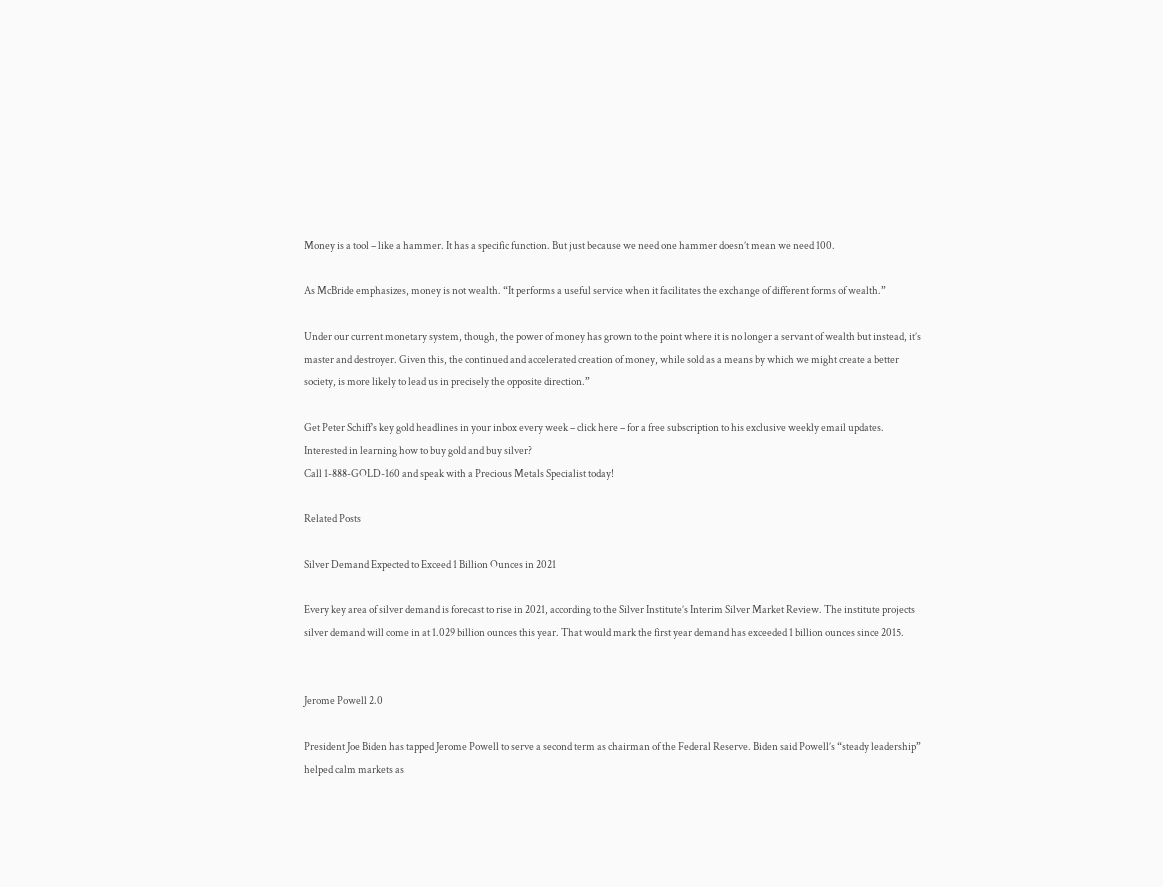Money is a tool – like a hammer. It has a specific function. But just because we need one hammer doesn’t mean we need 100.

As McBride emphasizes, money is not wealth. “It performs a useful service when it facilitates the exchange of different forms of wealth.”

Under our current monetary system, though, the power of money has grown to the point where it is no longer a servant of wealth but instead, it’s master and destroyer. Given this, the continued and accelerated creation of money, while sold as a means by which we might create a better society, is more likely to lead us in precisely the opposite direction.”

Get Peter Schiff’s key gold headlines in your inbox every week – click here – for a free subscription to his exclusive weekly email updates.
Interested in learning how to buy gold and buy silver?
Call 1-888-GOLD-160 and speak with a Precious Metals Specialist today!

Related Posts

Silver Demand Expected to Exceed 1 Billion Ounces in 2021

Every key area of silver demand is forecast to rise in 2021, according to the Silver Institute’s Interim Silver Market Review. The institute projects silver demand will come in at 1.029 billion ounces this year. That would mark the first year demand has exceeded 1 billion ounces since 2015.


Jerome Powell 2.0

President Joe Biden has tapped Jerome Powell to serve a second term as chairman of the Federal Reserve. Biden said Powell’s “steady leadership” helped calm markets as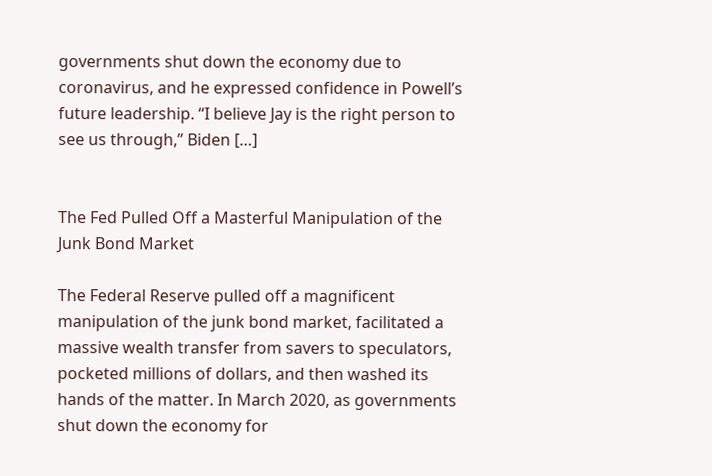governments shut down the economy due to coronavirus, and he expressed confidence in Powell’s future leadership. “I believe Jay is the right person to see us through,” Biden […]


The Fed Pulled Off a Masterful Manipulation of the Junk Bond Market

The Federal Reserve pulled off a magnificent manipulation of the junk bond market, facilitated a massive wealth transfer from savers to speculators, pocketed millions of dollars, and then washed its hands of the matter. In March 2020, as governments shut down the economy for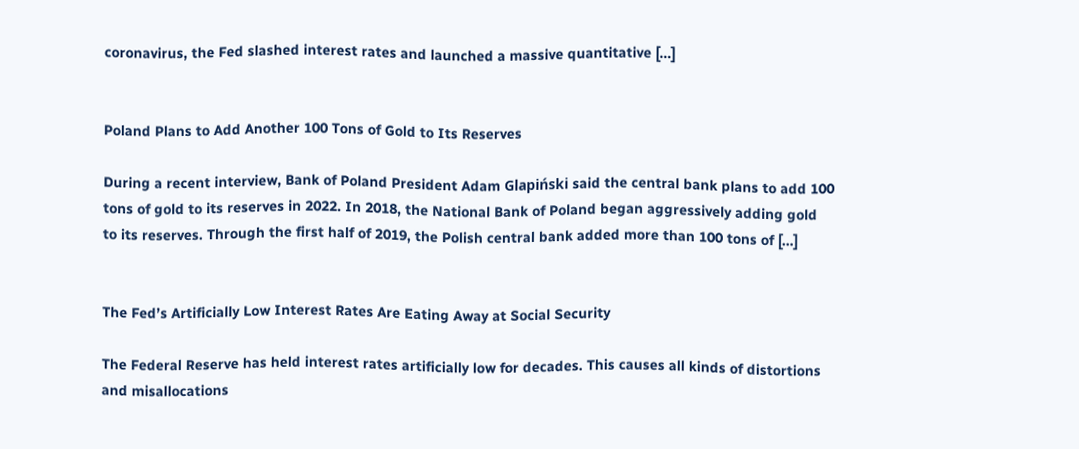coronavirus, the Fed slashed interest rates and launched a massive quantitative […]


Poland Plans to Add Another 100 Tons of Gold to Its Reserves

During a recent interview, Bank of Poland President Adam Glapiński said the central bank plans to add 100 tons of gold to its reserves in 2022. In 2018, the National Bank of Poland began aggressively adding gold to its reserves. Through the first half of 2019, the Polish central bank added more than 100 tons of […]


The Fed’s Artificially Low Interest Rates Are Eating Away at Social Security

The Federal Reserve has held interest rates artificially low for decades. This causes all kinds of distortions and misallocations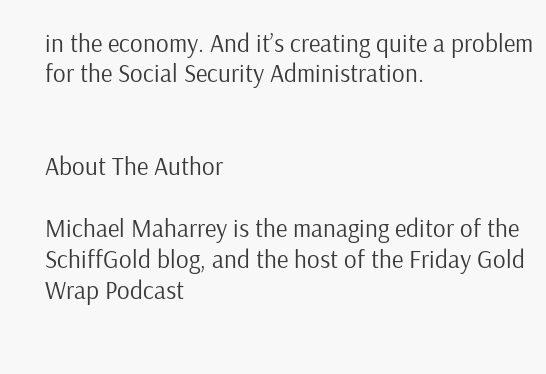in the economy. And it’s creating quite a problem for the Social Security Administration.


About The Author

Michael Maharrey is the managing editor of the SchiffGold blog, and the host of the Friday Gold Wrap Podcast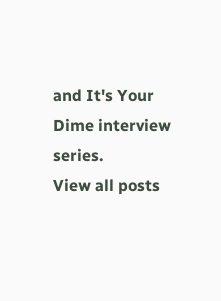and It's Your Dime interview series.
View all posts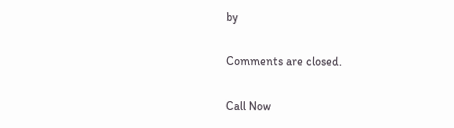by

Comments are closed.

Call Now